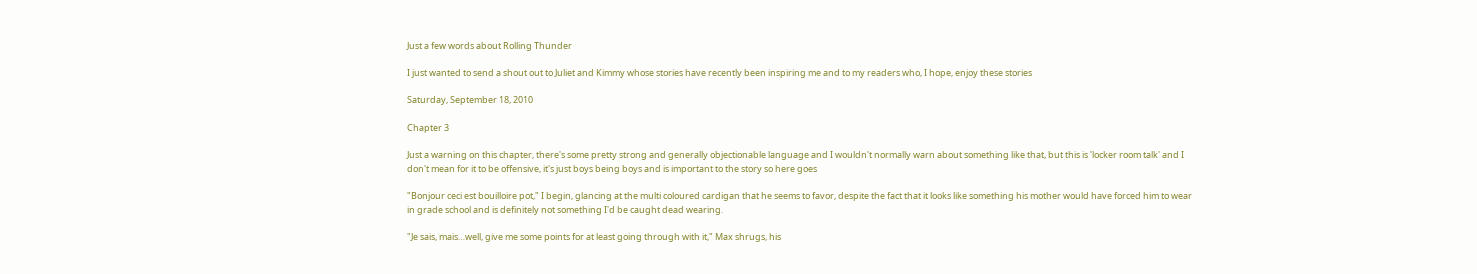Just a few words about Rolling Thunder

I just wanted to send a shout out to Juliet and Kimmy whose stories have recently been inspiring me and to my readers who, I hope, enjoy these stories

Saturday, September 18, 2010

Chapter 3

Just a warning on this chapter, there's some pretty strong and generally objectionable language and I wouldn't normally warn about something like that, but this is 'locker room talk' and I don't mean for it to be offensive, it's just boys being boys and is important to the story so here goes

"Bonjour ceci est bouilloire pot," I begin, glancing at the multi coloured cardigan that he seems to favor, despite the fact that it looks like something his mother would have forced him to wear in grade school and is definitely not something I'd be caught dead wearing.

"Je sais, mais…well, give me some points for at least going through with it," Max shrugs, his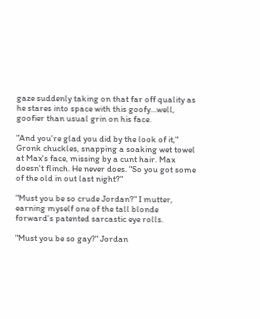gaze suddenly taking on that far off quality as he stares into space with this goofy…well, goofier than usual grin on his face.

"And you're glad you did by the look of it," Gronk chuckles, snapping a soaking wet towel at Max's face, missing by a cunt hair. Max doesn't flinch. He never does. "So you got some of the old in out last night?"

"Must you be so crude Jordan?" I mutter, earning myself one of the tall blonde forward's patented sarcastic eye rolls.

"Must you be so gay?" Jordan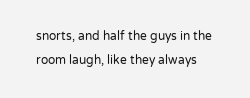snorts, and half the guys in the room laugh, like they always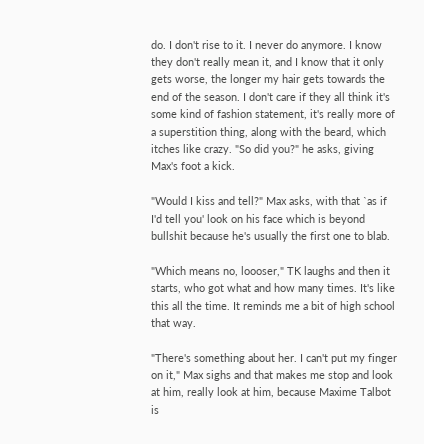do. I don't rise to it. I never do anymore. I know they don't really mean it, and I know that it only gets worse, the longer my hair gets towards the end of the season. I don't care if they all think it's some kind of fashion statement, it's really more of a superstition thing, along with the beard, which itches like crazy. "So did you?" he asks, giving Max's foot a kick.

"Would I kiss and tell?" Max asks, with that `as if I'd tell you' look on his face which is beyond bullshit because he's usually the first one to blab.

"Which means no, loooser," TK laughs and then it starts, who got what and how many times. It's like this all the time. It reminds me a bit of high school that way.

"There's something about her. I can't put my finger on it," Max sighs and that makes me stop and look at him, really look at him, because Maxime Talbot is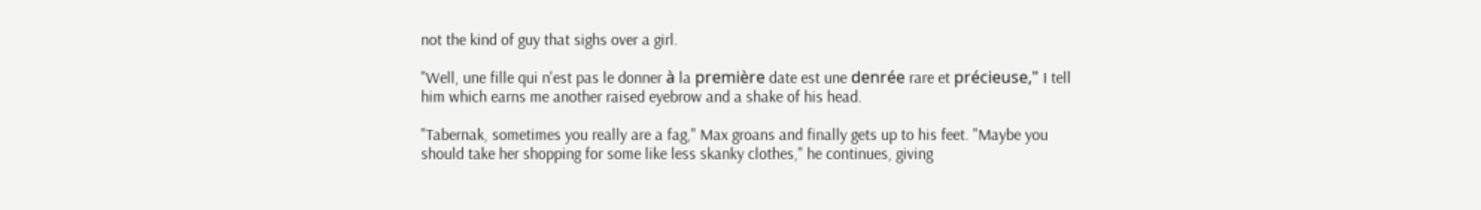not the kind of guy that sighs over a girl.

"Well, une fille qui n'est pas le donner à la première date est une denrée rare et précieuse," I tell him which earns me another raised eyebrow and a shake of his head.

"Tabernak, sometimes you really are a fag," Max groans and finally gets up to his feet. "Maybe you should take her shopping for some like less skanky clothes," he continues, giving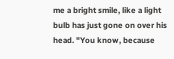me a bright smile, like a light bulb has just gone on over his head. "You know, because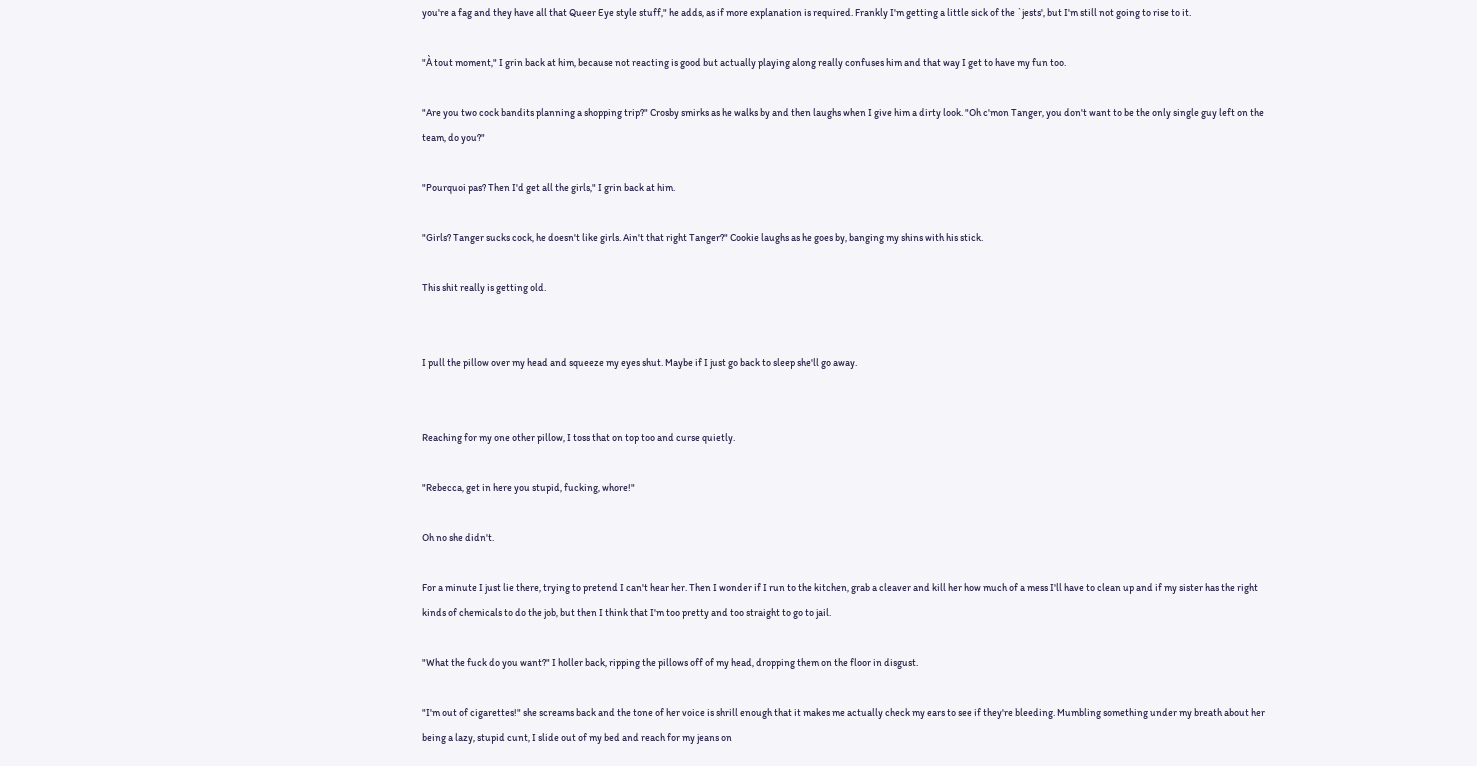you're a fag and they have all that Queer Eye style stuff," he adds, as if more explanation is required. Frankly I'm getting a little sick of the `jests', but I'm still not going to rise to it.

"À tout moment," I grin back at him, because not reacting is good but actually playing along really confuses him and that way I get to have my fun too.

"Are you two cock bandits planning a shopping trip?" Crosby smirks as he walks by and then laughs when I give him a dirty look. "Oh c'mon Tanger, you don't want to be the only single guy left on the team, do you?"

"Pourquoi pas? Then I'd get all the girls," I grin back at him.

"Girls? Tanger sucks cock, he doesn't like girls. Ain't that right Tanger?" Cookie laughs as he goes by, banging my shins with his stick.

This shit really is getting old.


I pull the pillow over my head and squeeze my eyes shut. Maybe if I just go back to sleep she'll go away.


Reaching for my one other pillow, I toss that on top too and curse quietly.

"Rebecca, get in here you stupid, fucking, whore!"

Oh no she didn't.

For a minute I just lie there, trying to pretend I can't hear her. Then I wonder if I run to the kitchen, grab a cleaver and kill her how much of a mess I'll have to clean up and if my sister has the right kinds of chemicals to do the job, but then I think that I'm too pretty and too straight to go to jail.

"What the fuck do you want?" I holler back, ripping the pillows off of my head, dropping them on the floor in disgust.

"I'm out of cigarettes!" she screams back and the tone of her voice is shrill enough that it makes me actually check my ears to see if they're bleeding. Mumbling something under my breath about her being a lazy, stupid cunt, I slide out of my bed and reach for my jeans on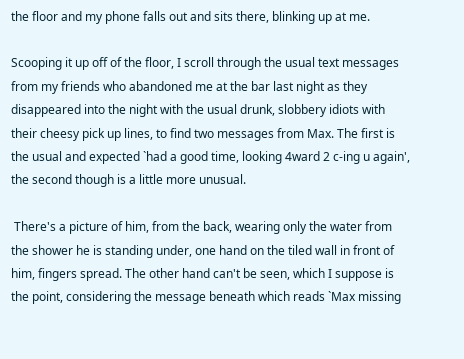the floor and my phone falls out and sits there, blinking up at me.

Scooping it up off of the floor, I scroll through the usual text messages from my friends who abandoned me at the bar last night as they disappeared into the night with the usual drunk, slobbery idiots with their cheesy pick up lines, to find two messages from Max. The first is the usual and expected `had a good time, looking 4ward 2 c-ing u again', the second though is a little more unusual.

 There's a picture of him, from the back, wearing only the water from the shower he is standing under, one hand on the tiled wall in front of him, fingers spread. The other hand can't be seen, which I suppose is the point, considering the message beneath which reads `Max missing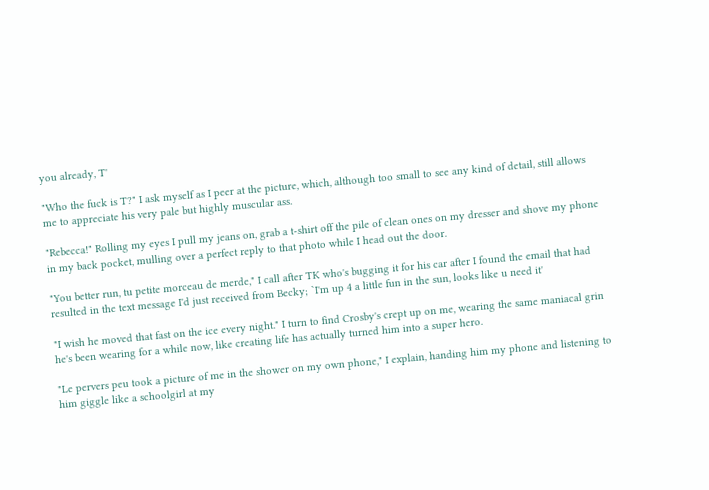you already, T'

"Who the fuck is T?" I ask myself as I peer at the picture, which, although too small to see any kind of detail, still allows me to appreciate his very pale but highly muscular ass.

"Rebecca!" Rolling my eyes I pull my jeans on, grab a t-shirt off the pile of clean ones on my dresser and shove my phone in my back pocket, mulling over a perfect reply to that photo while I head out the door.

"You better run, tu petite morceau de merde," I call after TK who's bugging it for his car after I found the email that had resulted in the text message I'd just received from Becky; `I'm up 4 a little fun in the sun, looks like u need it'

"I wish he moved that fast on the ice every night." I turn to find Crosby's crept up on me, wearing the same maniacal grin he's been wearing for a while now, like creating life has actually turned him into a super hero.

"Le pervers peu took a picture of me in the shower on my own phone," I explain, handing him my phone and listening to him giggle like a schoolgirl at my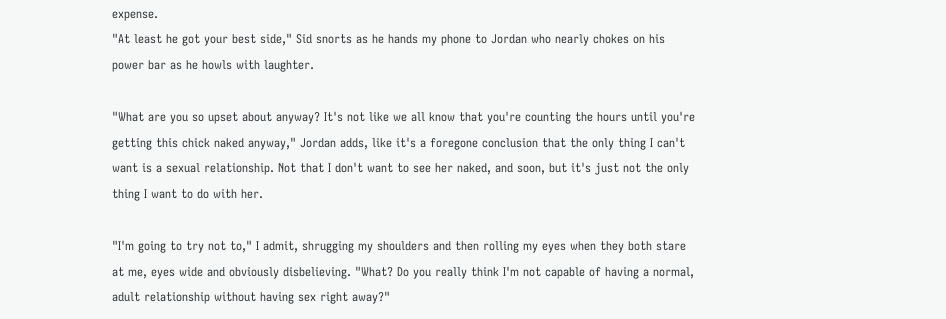expense.
"At least he got your best side," Sid snorts as he hands my phone to Jordan who nearly chokes on his power bar as he howls with laughter.

"What are you so upset about anyway? It's not like we all know that you're counting the hours until you're getting this chick naked anyway," Jordan adds, like it's a foregone conclusion that the only thing I can't want is a sexual relationship. Not that I don't want to see her naked, and soon, but it's just not the only thing I want to do with her.

"I'm going to try not to," I admit, shrugging my shoulders and then rolling my eyes when they both stare at me, eyes wide and obviously disbelieving. "What? Do you really think I'm not capable of having a normal, adult relationship without having sex right away?"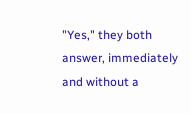"Yes," they both answer, immediately and without a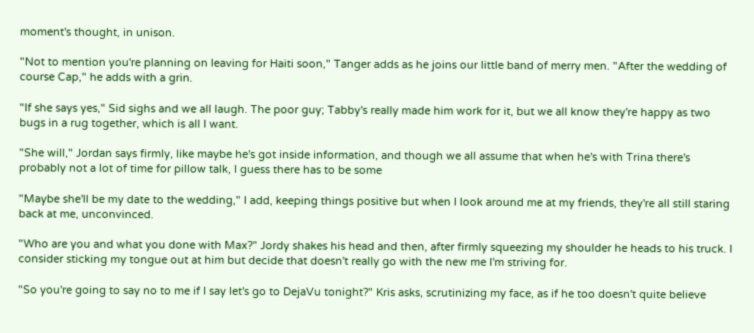moment's thought, in unison.

"Not to mention you're planning on leaving for Haiti soon," Tanger adds as he joins our little band of merry men. "After the wedding of course Cap," he adds with a grin.

"If she says yes," Sid sighs and we all laugh. The poor guy; Tabby's really made him work for it, but we all know they're happy as two bugs in a rug together, which is all I want.

"She will," Jordan says firmly, like maybe he's got inside information, and though we all assume that when he's with Trina there's probably not a lot of time for pillow talk, I guess there has to be some

"Maybe she'll be my date to the wedding," I add, keeping things positive but when I look around me at my friends, they're all still staring back at me, unconvinced.

"Who are you and what you done with Max?" Jordy shakes his head and then, after firmly squeezing my shoulder he heads to his truck. I consider sticking my tongue out at him but decide that doesn't really go with the new me I'm striving for.

"So you're going to say no to me if I say let's go to DejaVu tonight?" Kris asks, scrutinizing my face, as if he too doesn't quite believe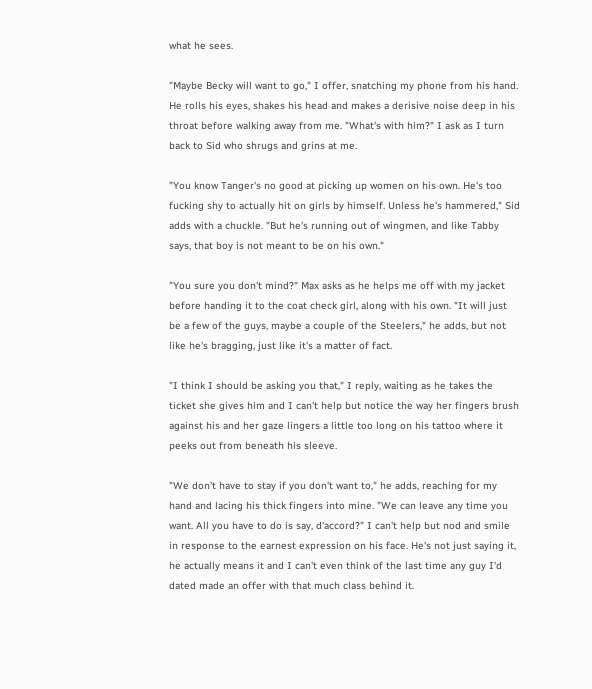what he sees.

"Maybe Becky will want to go," I offer, snatching my phone from his hand. He rolls his eyes, shakes his head and makes a derisive noise deep in his throat before walking away from me. "What's with him?" I ask as I turn back to Sid who shrugs and grins at me.

"You know Tanger's no good at picking up women on his own. He's too fucking shy to actually hit on girls by himself. Unless he's hammered," Sid adds with a chuckle. "But he's running out of wingmen, and like Tabby says, that boy is not meant to be on his own."

"You sure you don't mind?" Max asks as he helps me off with my jacket before handing it to the coat check girl, along with his own. "It will just be a few of the guys, maybe a couple of the Steelers," he adds, but not like he's bragging, just like it's a matter of fact.

"I think I should be asking you that," I reply, waiting as he takes the ticket she gives him and I can't help but notice the way her fingers brush against his and her gaze lingers a little too long on his tattoo where it peeks out from beneath his sleeve.

"We don't have to stay if you don't want to," he adds, reaching for my hand and lacing his thick fingers into mine. "We can leave any time you want. All you have to do is say, d'accord?" I can't help but nod and smile in response to the earnest expression on his face. He's not just saying it, he actually means it and I can't even think of the last time any guy I'd dated made an offer with that much class behind it.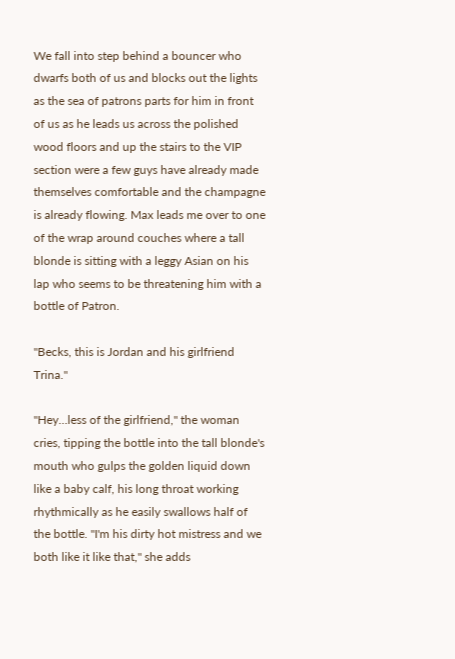We fall into step behind a bouncer who dwarfs both of us and blocks out the lights as the sea of patrons parts for him in front of us as he leads us across the polished wood floors and up the stairs to the VIP section were a few guys have already made themselves comfortable and the champagne is already flowing. Max leads me over to one of the wrap around couches where a tall blonde is sitting with a leggy Asian on his lap who seems to be threatening him with a bottle of Patron.

"Becks, this is Jordan and his girlfriend Trina."

"Hey…less of the girlfriend," the woman cries, tipping the bottle into the tall blonde's mouth who gulps the golden liquid down like a baby calf, his long throat working rhythmically as he easily swallows half of the bottle. "I'm his dirty hot mistress and we both like it like that," she adds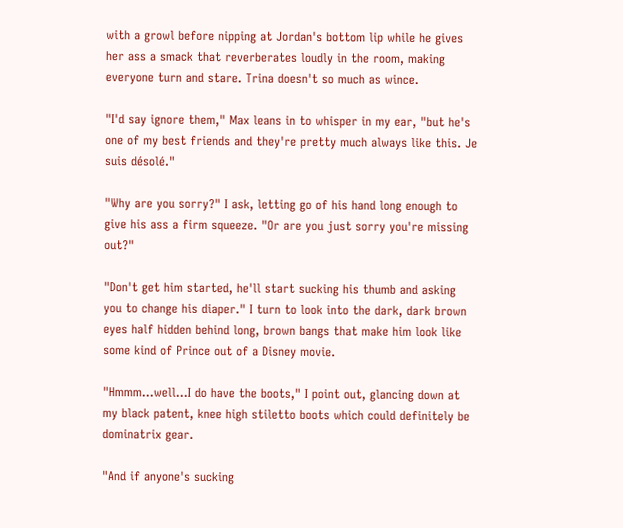with a growl before nipping at Jordan's bottom lip while he gives her ass a smack that reverberates loudly in the room, making everyone turn and stare. Trina doesn't so much as wince.

"I'd say ignore them," Max leans in to whisper in my ear, "but he's one of my best friends and they're pretty much always like this. Je suis désolé."

"Why are you sorry?" I ask, letting go of his hand long enough to give his ass a firm squeeze. "Or are you just sorry you're missing out?"

"Don't get him started, he'll start sucking his thumb and asking you to change his diaper." I turn to look into the dark, dark brown eyes half hidden behind long, brown bangs that make him look like some kind of Prince out of a Disney movie.

"Hmmm…well…I do have the boots," I point out, glancing down at my black patent, knee high stiletto boots which could definitely be dominatrix gear.

"And if anyone's sucking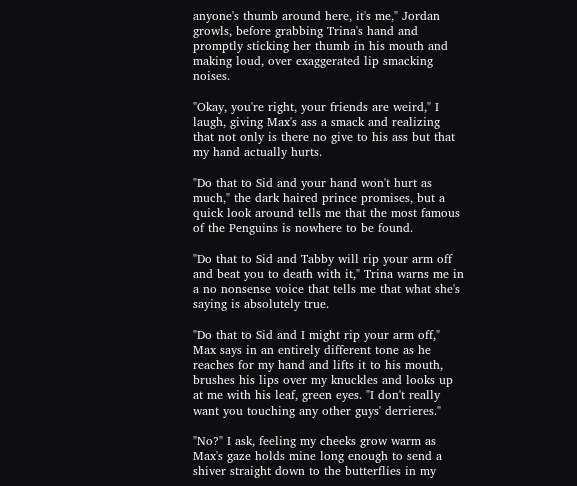anyone's thumb around here, it's me," Jordan growls, before grabbing Trina's hand and promptly sticking her thumb in his mouth and making loud, over exaggerated lip smacking noises.

"Okay, you're right, your friends are weird," I laugh, giving Max's ass a smack and realizing that not only is there no give to his ass but that my hand actually hurts.

"Do that to Sid and your hand won't hurt as much," the dark haired prince promises, but a quick look around tells me that the most famous of the Penguins is nowhere to be found.

"Do that to Sid and Tabby will rip your arm off and beat you to death with it," Trina warns me in a no nonsense voice that tells me that what she's saying is absolutely true.

"Do that to Sid and I might rip your arm off," Max says in an entirely different tone as he reaches for my hand and lifts it to his mouth, brushes his lips over my knuckles and looks up at me with his leaf, green eyes. "I don't really want you touching any other guys' derrieres."

"No?" I ask, feeling my cheeks grow warm as Max's gaze holds mine long enough to send a shiver straight down to the butterflies in my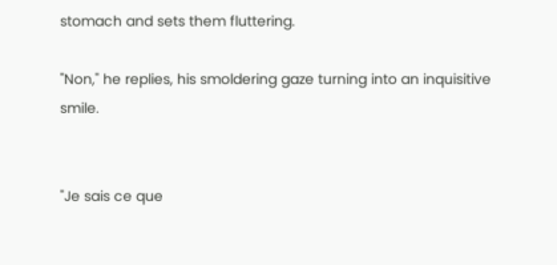stomach and sets them fluttering.

"Non," he replies, his smoldering gaze turning into an inquisitive smile.


"Je sais ce que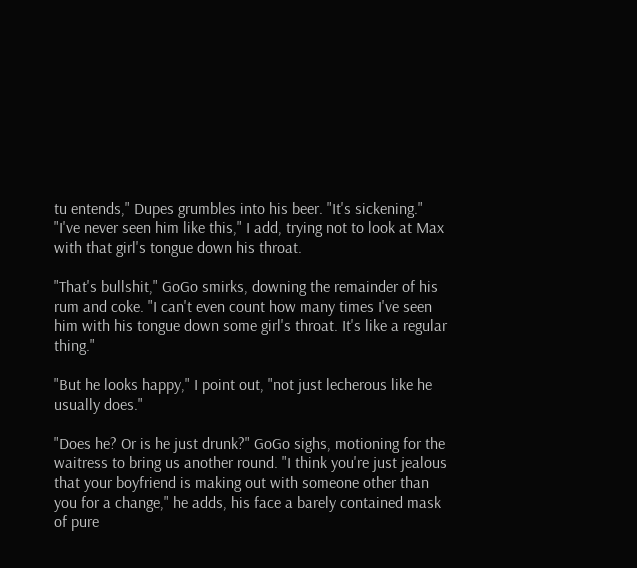tu entends," Dupes grumbles into his beer. "It's sickening."
"I've never seen him like this," I add, trying not to look at Max with that girl's tongue down his throat.

"That's bullshit," GoGo smirks, downing the remainder of his rum and coke. "I can't even count how many times I've seen him with his tongue down some girl's throat. It's like a regular thing."

"But he looks happy," I point out, "not just lecherous like he usually does."

"Does he? Or is he just drunk?" GoGo sighs, motioning for the waitress to bring us another round. "I think you're just jealous that your boyfriend is making out with someone other than you for a change," he adds, his face a barely contained mask of pure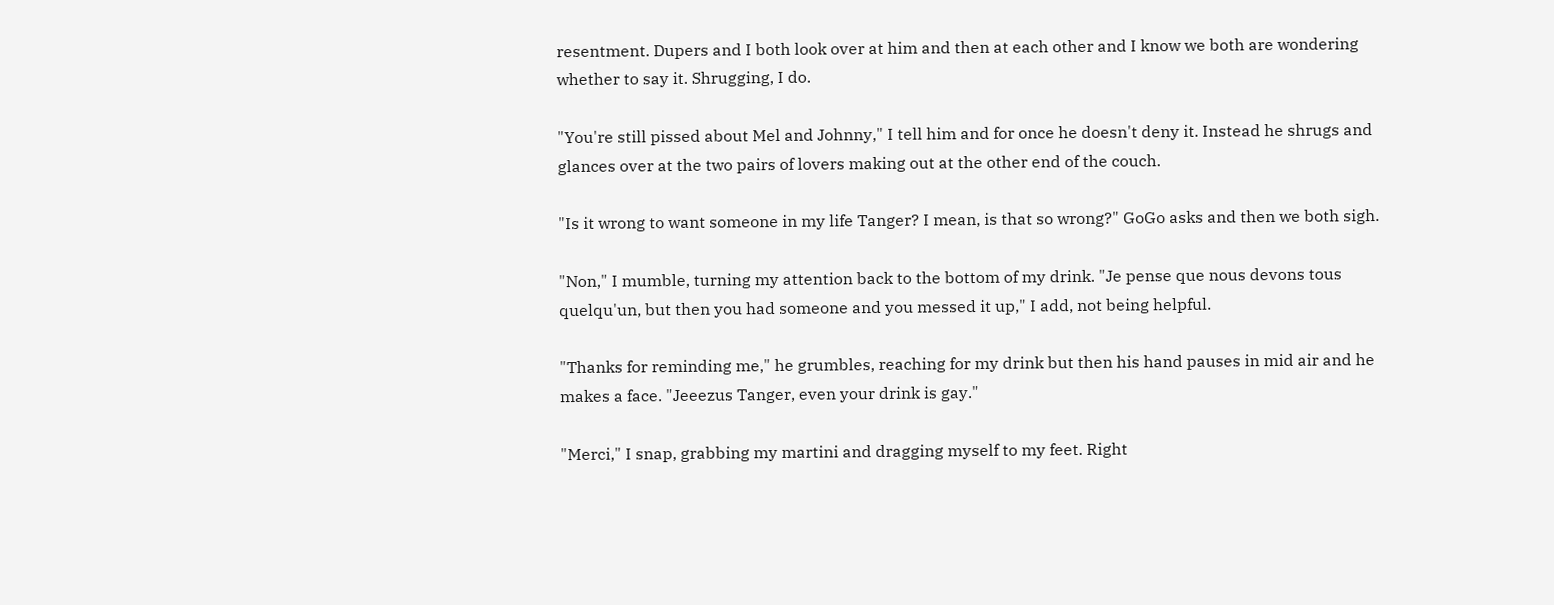resentment. Dupers and I both look over at him and then at each other and I know we both are wondering whether to say it. Shrugging, I do.

"You're still pissed about Mel and Johnny," I tell him and for once he doesn't deny it. Instead he shrugs and glances over at the two pairs of lovers making out at the other end of the couch.

"Is it wrong to want someone in my life Tanger? I mean, is that so wrong?" GoGo asks and then we both sigh.

"Non," I mumble, turning my attention back to the bottom of my drink. "Je pense que nous devons tous quelqu'un, but then you had someone and you messed it up," I add, not being helpful.

"Thanks for reminding me," he grumbles, reaching for my drink but then his hand pauses in mid air and he makes a face. "Jeeezus Tanger, even your drink is gay."

"Merci," I snap, grabbing my martini and dragging myself to my feet. Right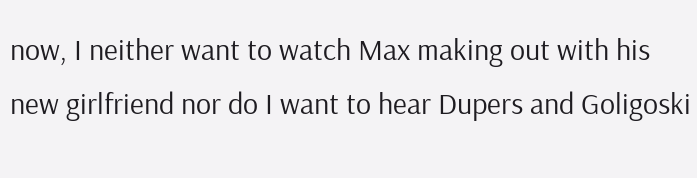now, I neither want to watch Max making out with his new girlfriend nor do I want to hear Dupers and Goligoski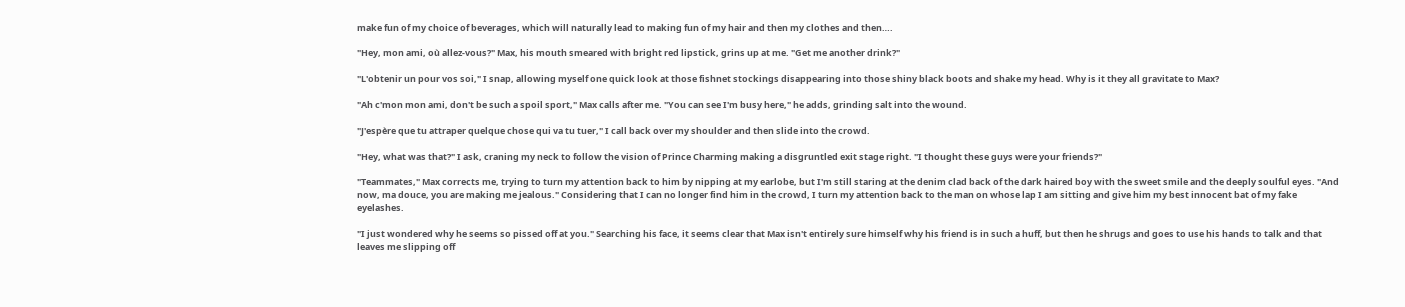make fun of my choice of beverages, which will naturally lead to making fun of my hair and then my clothes and then….

"Hey, mon ami, où allez-vous?" Max, his mouth smeared with bright red lipstick, grins up at me. "Get me another drink?"

"L'obtenir un pour vos soi," I snap, allowing myself one quick look at those fishnet stockings disappearing into those shiny black boots and shake my head. Why is it they all gravitate to Max?

"Ah c'mon mon ami, don't be such a spoil sport," Max calls after me. "You can see I'm busy here," he adds, grinding salt into the wound.

"J'espère que tu attraper quelque chose qui va tu tuer," I call back over my shoulder and then slide into the crowd.

"Hey, what was that?" I ask, craning my neck to follow the vision of Prince Charming making a disgruntled exit stage right. "I thought these guys were your friends?"

"Teammates," Max corrects me, trying to turn my attention back to him by nipping at my earlobe, but I'm still staring at the denim clad back of the dark haired boy with the sweet smile and the deeply soulful eyes. "And now, ma douce, you are making me jealous." Considering that I can no longer find him in the crowd, I turn my attention back to the man on whose lap I am sitting and give him my best innocent bat of my fake eyelashes.

"I just wondered why he seems so pissed off at you." Searching his face, it seems clear that Max isn't entirely sure himself why his friend is in such a huff, but then he shrugs and goes to use his hands to talk and that leaves me slipping off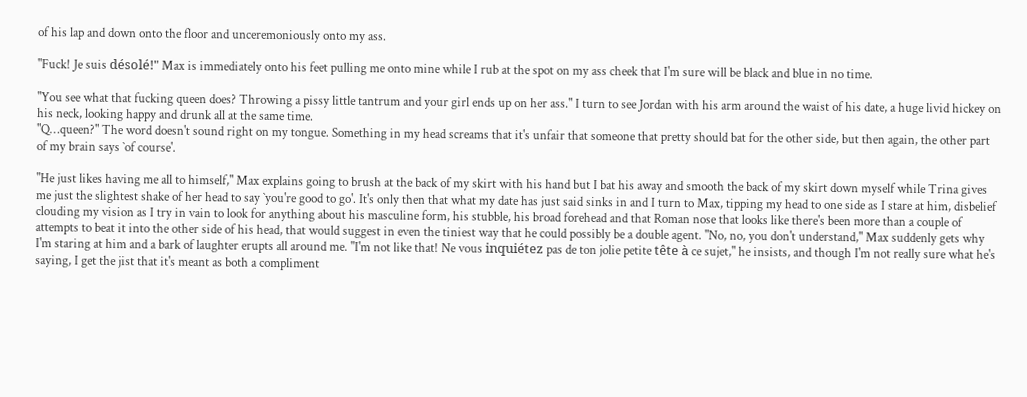of his lap and down onto the floor and unceremoniously onto my ass.

"Fuck! Je suis désolé!" Max is immediately onto his feet pulling me onto mine while I rub at the spot on my ass cheek that I'm sure will be black and blue in no time.

"You see what that fucking queen does? Throwing a pissy little tantrum and your girl ends up on her ass." I turn to see Jordan with his arm around the waist of his date, a huge livid hickey on his neck, looking happy and drunk all at the same time.
"Q…queen?" The word doesn't sound right on my tongue. Something in my head screams that it's unfair that someone that pretty should bat for the other side, but then again, the other part of my brain says `of course'.

"He just likes having me all to himself," Max explains going to brush at the back of my skirt with his hand but I bat his away and smooth the back of my skirt down myself while Trina gives me just the slightest shake of her head to say `you're good to go'. It's only then that what my date has just said sinks in and I turn to Max, tipping my head to one side as I stare at him, disbelief clouding my vision as I try in vain to look for anything about his masculine form, his stubble, his broad forehead and that Roman nose that looks like there's been more than a couple of attempts to beat it into the other side of his head, that would suggest in even the tiniest way that he could possibly be a double agent. "No, no, you don't understand," Max suddenly gets why I'm staring at him and a bark of laughter erupts all around me. "I'm not like that! Ne vous inquiétez pas de ton jolie petite tête à ce sujet," he insists, and though I'm not really sure what he's saying, I get the jist that it's meant as both a compliment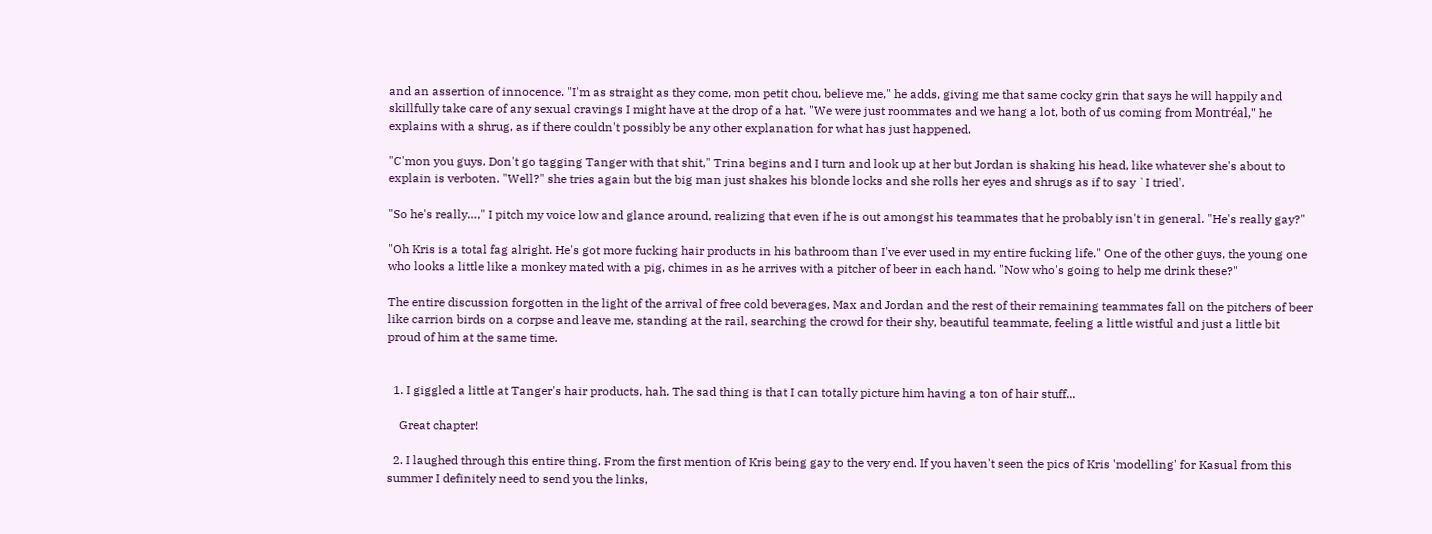and an assertion of innocence. "I'm as straight as they come, mon petit chou, believe me," he adds, giving me that same cocky grin that says he will happily and skillfully take care of any sexual cravings I might have at the drop of a hat. "We were just roommates and we hang a lot, both of us coming from Montréal," he explains with a shrug, as if there couldn't possibly be any other explanation for what has just happened.

"C'mon you guys. Don't go tagging Tanger with that shit," Trina begins and I turn and look up at her but Jordan is shaking his head, like whatever she's about to explain is verboten. "Well?" she tries again but the big man just shakes his blonde locks and she rolls her eyes and shrugs as if to say `I tried'.

"So he's really…," I pitch my voice low and glance around, realizing that even if he is out amongst his teammates that he probably isn't in general. "He's really gay?"

"Oh Kris is a total fag alright. He's got more fucking hair products in his bathroom than I've ever used in my entire fucking life." One of the other guys, the young one who looks a little like a monkey mated with a pig, chimes in as he arrives with a pitcher of beer in each hand. "Now who's going to help me drink these?"

The entire discussion forgotten in the light of the arrival of free cold beverages, Max and Jordan and the rest of their remaining teammates fall on the pitchers of beer like carrion birds on a corpse and leave me, standing at the rail, searching the crowd for their shy, beautiful teammate, feeling a little wistful and just a little bit proud of him at the same time.


  1. I giggled a little at Tanger's hair products, hah. The sad thing is that I can totally picture him having a ton of hair stuff...

    Great chapter!

  2. I laughed through this entire thing. From the first mention of Kris being gay to the very end. If you haven't seen the pics of Kris 'modelling' for Kasual from this summer I definitely need to send you the links,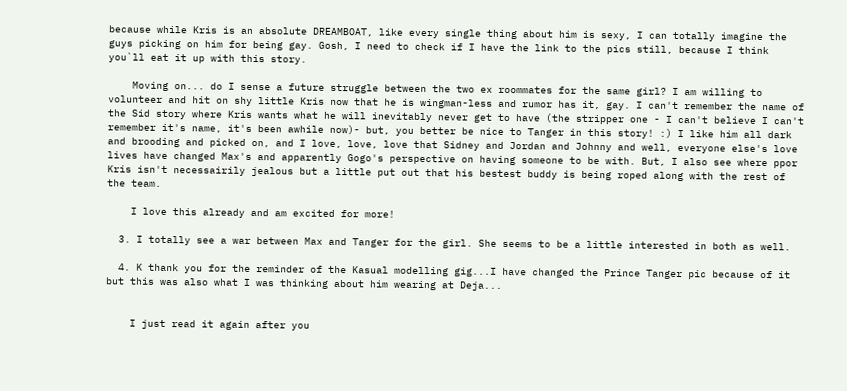because while Kris is an absolute DREAMBOAT, like every single thing about him is sexy, I can totally imagine the guys picking on him for being gay. Gosh, I need to check if I have the link to the pics still, because I think you`ll eat it up with this story.

    Moving on... do I sense a future struggle between the two ex roommates for the same girl? I am willing to volunteer and hit on shy little Kris now that he is wingman-less and rumor has it, gay. I can't remember the name of the Sid story where Kris wants what he will inevitably never get to have (the stripper one - I can't believe I can't remember it's name, it's been awhile now)- but, you better be nice to Tanger in this story! :) I like him all dark and brooding and picked on, and I love, love, love that Sidney and Jordan and Johnny and well, everyone else's love lives have changed Max's and apparently Gogo's perspective on having someone to be with. But, I also see where ppor Kris isn't necessairily jealous but a little put out that his bestest buddy is being roped along with the rest of the team.

    I love this already and am excited for more!

  3. I totally see a war between Max and Tanger for the girl. She seems to be a little interested in both as well.

  4. K thank you for the reminder of the Kasual modelling gig...I have changed the Prince Tanger pic because of it but this was also what I was thinking about him wearing at Deja...


    I just read it again after you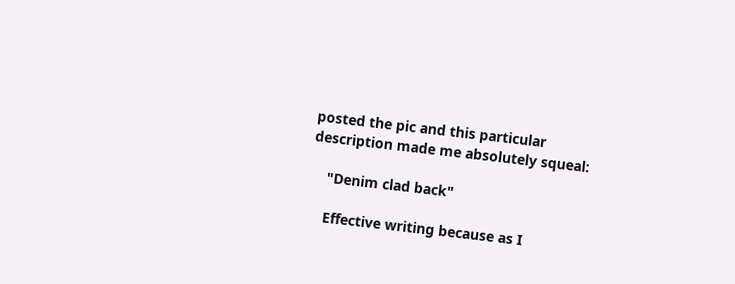posted the pic and this particular description made me absolutely squeal:

    "Denim clad back"

    Effective writing because as I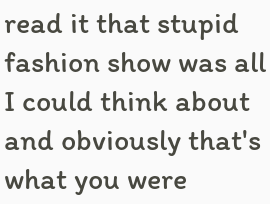read it that stupid fashion show was all I could think about and obviously that's what you were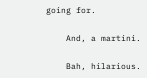going for.

    And, a martini.

    Bah, hilarious.